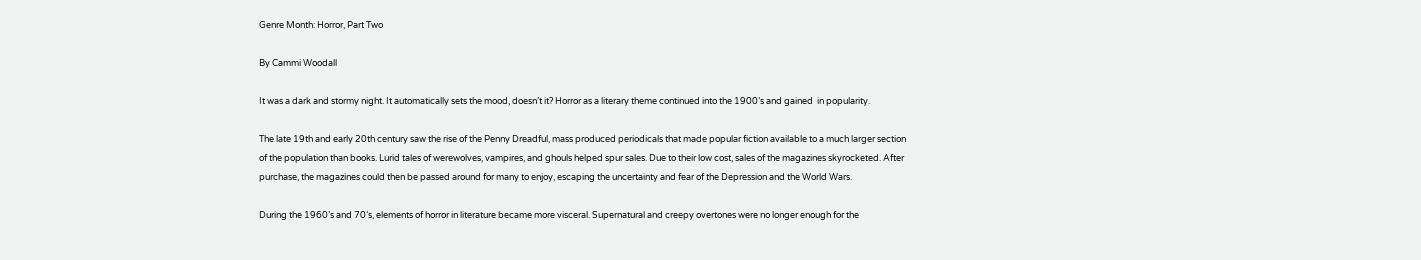Genre Month: Horror, Part Two

By Cammi Woodall

It was a dark and stormy night. It automatically sets the mood, doesn’t it? Horror as a literary theme continued into the 1900’s and gained  in popularity.

The late 19th and early 20th century saw the rise of the Penny Dreadful, mass produced periodicals that made popular fiction available to a much larger section of the population than books. Lurid tales of werewolves, vampires, and ghouls helped spur sales. Due to their low cost, sales of the magazines skyrocketed. After purchase, the magazines could then be passed around for many to enjoy, escaping the uncertainty and fear of the Depression and the World Wars.

During the 1960’s and 70’s, elements of horror in literature became more visceral. Supernatural and creepy overtones were no longer enough for the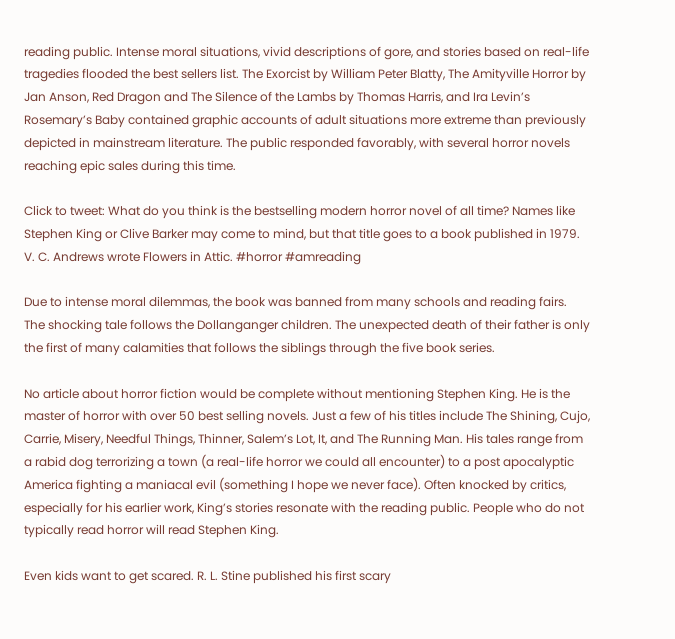reading public. Intense moral situations, vivid descriptions of gore, and stories based on real-life tragedies flooded the best sellers list. The Exorcist by William Peter Blatty, The Amityville Horror by Jan Anson, Red Dragon and The Silence of the Lambs by Thomas Harris, and Ira Levin’s Rosemary’s Baby contained graphic accounts of adult situations more extreme than previously depicted in mainstream literature. The public responded favorably, with several horror novels reaching epic sales during this time.

Click to tweet: What do you think is the bestselling modern horror novel of all time? Names like Stephen King or Clive Barker may come to mind, but that title goes to a book published in 1979. V. C. Andrews wrote Flowers in Attic. #horror #amreading

Due to intense moral dilemmas, the book was banned from many schools and reading fairs. The shocking tale follows the Dollanganger children. The unexpected death of their father is only the first of many calamities that follows the siblings through the five book series.

No article about horror fiction would be complete without mentioning Stephen King. He is the master of horror with over 50 best selling novels. Just a few of his titles include The Shining, Cujo, Carrie, Misery, Needful Things, Thinner, Salem’s Lot, It, and The Running Man. His tales range from a rabid dog terrorizing a town (a real-life horror we could all encounter) to a post apocalyptic America fighting a maniacal evil (something I hope we never face). Often knocked by critics, especially for his earlier work, King’s stories resonate with the reading public. People who do not typically read horror will read Stephen King.

Even kids want to get scared. R. L. Stine published his first scary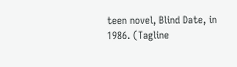teen novel, Blind Date, in 1986. (Tagline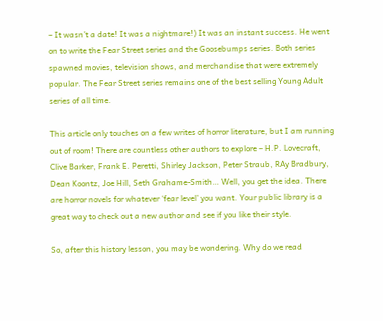– It wasn’t a date! It was a nightmare!) It was an instant success. He went on to write the Fear Street series and the Goosebumps series. Both series spawned movies, television shows, and merchandise that were extremely popular. The Fear Street series remains one of the best selling Young Adult series of all time.

This article only touches on a few writes of horror literature, but I am running out of room! There are countless other authors to explore – H.P. Lovecraft, Clive Barker, Frank E. Peretti, Shirley Jackson, Peter Straub, RAy Bradbury, Dean Koontz, Joe Hill, Seth Grahame-Smith… Well, you get the idea. There are horror novels for whatever ‘fear level’ you want. Your public library is a great way to check out a new author and see if you like their style.

So, after this history lesson, you may be wondering. Why do we read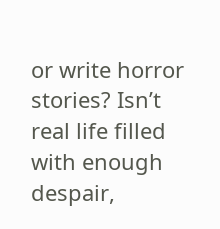or write horror stories? Isn’t real life filled with enough despair,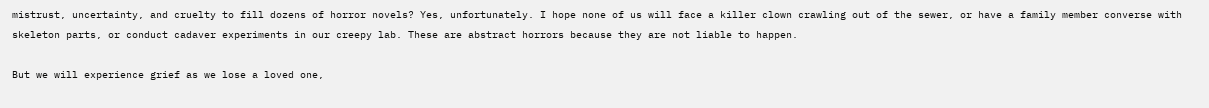mistrust, uncertainty, and cruelty to fill dozens of horror novels? Yes, unfortunately. I hope none of us will face a killer clown crawling out of the sewer, or have a family member converse with skeleton parts, or conduct cadaver experiments in our creepy lab. These are abstract horrors because they are not liable to happen.

But we will experience grief as we lose a loved one,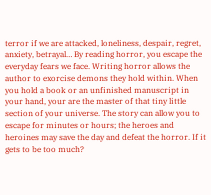terror if we are attacked, loneliness, despair, regret, anxiety, betrayal… By reading horror, you escape the everyday fears we face. Writing horror allows the author to exorcise demons they hold within. When you hold a book or an unfinished manuscript in your hand, your are the master of that tiny little section of your universe. The story can allow you to escape for minutes or hours; the heroes and heroines may save the day and defeat the horror. If it gets to be too much?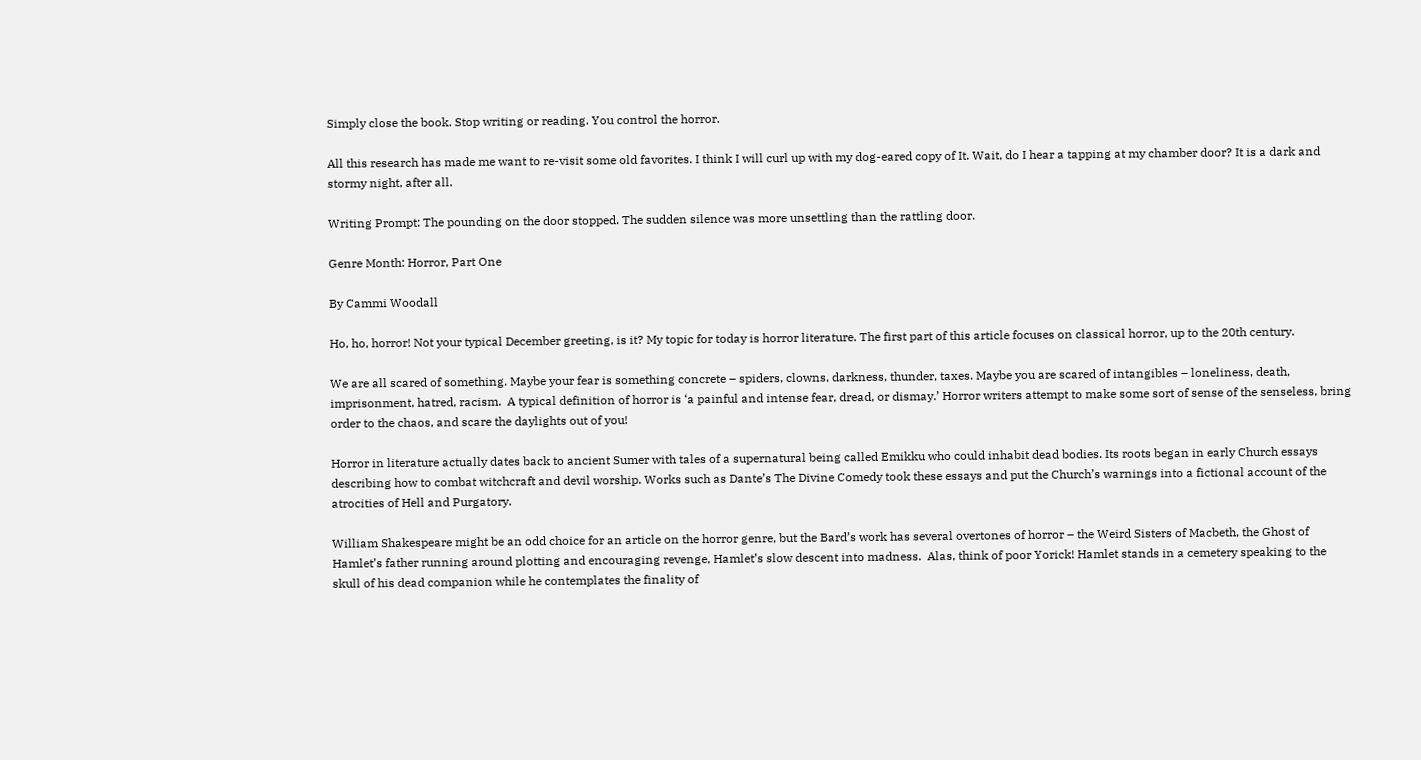Simply close the book. Stop writing or reading. You control the horror.

All this research has made me want to re-visit some old favorites. I think I will curl up with my dog-eared copy of It. Wait, do I hear a tapping at my chamber door? It is a dark and stormy night, after all.

Writing Prompt: The pounding on the door stopped. The sudden silence was more unsettling than the rattling door.

Genre Month: Horror, Part One

By Cammi Woodall

Ho, ho, horror! Not your typical December greeting, is it? My topic for today is horror literature. The first part of this article focuses on classical horror, up to the 20th century.

We are all scared of something. Maybe your fear is something concrete – spiders, clowns, darkness, thunder, taxes. Maybe you are scared of intangibles – loneliness, death, imprisonment, hatred, racism.  A typical definition of horror is ‘a painful and intense fear, dread, or dismay.’ Horror writers attempt to make some sort of sense of the senseless, bring order to the chaos, and scare the daylights out of you!

Horror in literature actually dates back to ancient Sumer with tales of a supernatural being called Emikku who could inhabit dead bodies. Its roots began in early Church essays describing how to combat witchcraft and devil worship. Works such as Dante’s The Divine Comedy took these essays and put the Church’s warnings into a fictional account of the atrocities of Hell and Purgatory.

William Shakespeare might be an odd choice for an article on the horror genre, but the Bard’s work has several overtones of horror – the Weird Sisters of Macbeth, the Ghost of Hamlet’s father running around plotting and encouraging revenge, Hamlet’s slow descent into madness.  Alas, think of poor Yorick! Hamlet stands in a cemetery speaking to the skull of his dead companion while he contemplates the finality of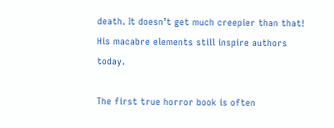death. It doesn’t get much creepier than that! His macabre elements still inspire authors today.

The first true horror book is often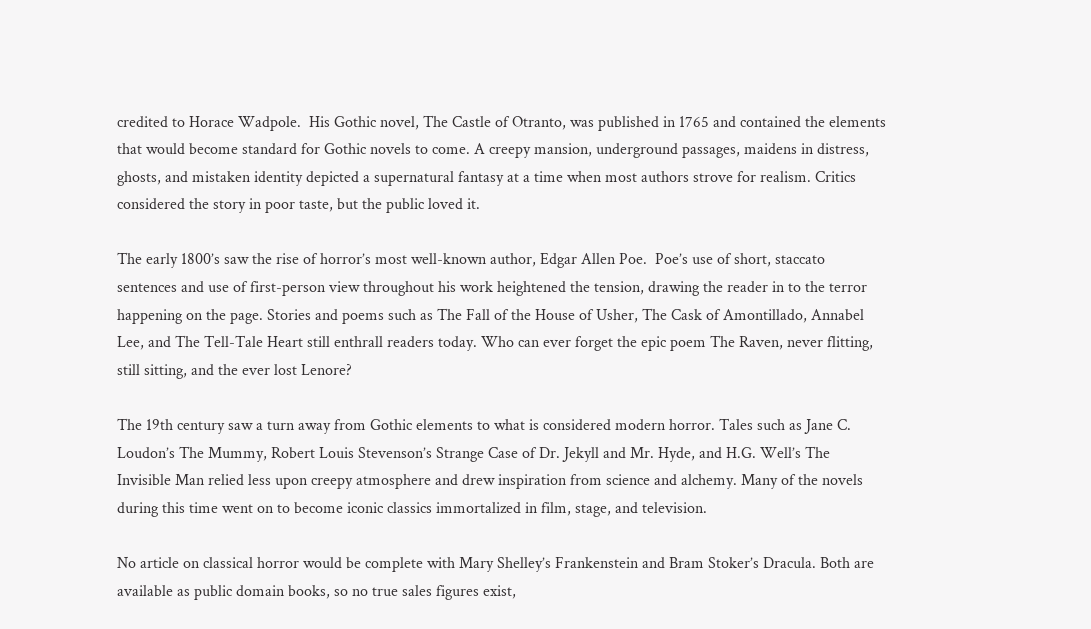credited to Horace Wadpole.  His Gothic novel, The Castle of Otranto, was published in 1765 and contained the elements that would become standard for Gothic novels to come. A creepy mansion, underground passages, maidens in distress, ghosts, and mistaken identity depicted a supernatural fantasy at a time when most authors strove for realism. Critics considered the story in poor taste, but the public loved it.

The early 1800’s saw the rise of horror’s most well-known author, Edgar Allen Poe.  Poe’s use of short, staccato sentences and use of first-person view throughout his work heightened the tension, drawing the reader in to the terror happening on the page. Stories and poems such as The Fall of the House of Usher, The Cask of Amontillado, Annabel Lee, and The Tell-Tale Heart still enthrall readers today. Who can ever forget the epic poem The Raven, never flitting, still sitting, and the ever lost Lenore?

The 19th century saw a turn away from Gothic elements to what is considered modern horror. Tales such as Jane C. Loudon’s The Mummy, Robert Louis Stevenson’s Strange Case of Dr. Jekyll and Mr. Hyde, and H.G. Well’s The Invisible Man relied less upon creepy atmosphere and drew inspiration from science and alchemy. Many of the novels during this time went on to become iconic classics immortalized in film, stage, and television.

No article on classical horror would be complete with Mary Shelley’s Frankenstein and Bram Stoker’s Dracula. Both are available as public domain books, so no true sales figures exist,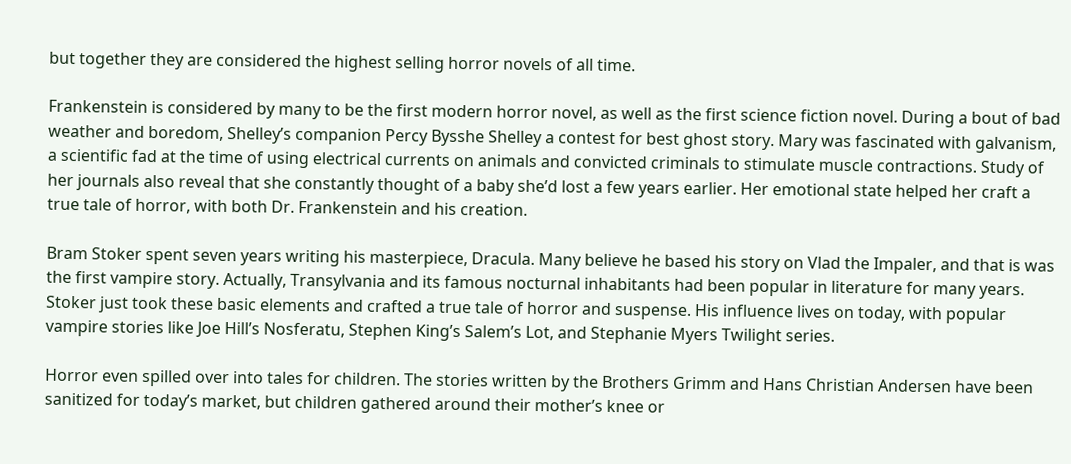but together they are considered the highest selling horror novels of all time.

Frankenstein is considered by many to be the first modern horror novel, as well as the first science fiction novel. During a bout of bad weather and boredom, Shelley’s companion Percy Bysshe Shelley a contest for best ghost story. Mary was fascinated with galvanism, a scientific fad at the time of using electrical currents on animals and convicted criminals to stimulate muscle contractions. Study of her journals also reveal that she constantly thought of a baby she’d lost a few years earlier. Her emotional state helped her craft a true tale of horror, with both Dr. Frankenstein and his creation.

Bram Stoker spent seven years writing his masterpiece, Dracula. Many believe he based his story on Vlad the Impaler, and that is was the first vampire story. Actually, Transylvania and its famous nocturnal inhabitants had been popular in literature for many years. Stoker just took these basic elements and crafted a true tale of horror and suspense. His influence lives on today, with popular vampire stories like Joe Hill’s Nosferatu, Stephen King’s Salem’s Lot, and Stephanie Myers Twilight series.

Horror even spilled over into tales for children. The stories written by the Brothers Grimm and Hans Christian Andersen have been sanitized for today’s market, but children gathered around their mother’s knee or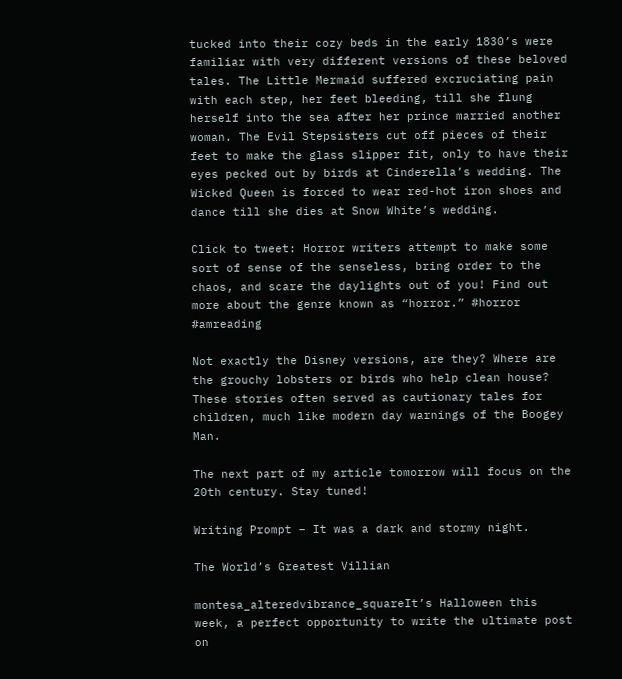tucked into their cozy beds in the early 1830’s were familiar with very different versions of these beloved tales. The Little Mermaid suffered excruciating pain with each step, her feet bleeding, till she flung herself into the sea after her prince married another woman. The Evil Stepsisters cut off pieces of their feet to make the glass slipper fit, only to have their eyes pecked out by birds at Cinderella’s wedding. The Wicked Queen is forced to wear red-hot iron shoes and dance till she dies at Snow White’s wedding.

Click to tweet: Horror writers attempt to make some sort of sense of the senseless, bring order to the chaos, and scare the daylights out of you! Find out more about the genre known as “horror.” #horror #amreading

Not exactly the Disney versions, are they? Where are the grouchy lobsters or birds who help clean house? These stories often served as cautionary tales for children, much like modern day warnings of the Boogey Man.

The next part of my article tomorrow will focus on the 20th century. Stay tuned!

Writing Prompt – It was a dark and stormy night.

The World’s Greatest Villian

montesa_alteredvibrance_squareIt’s Halloween this week, a perfect opportunity to write the ultimate post on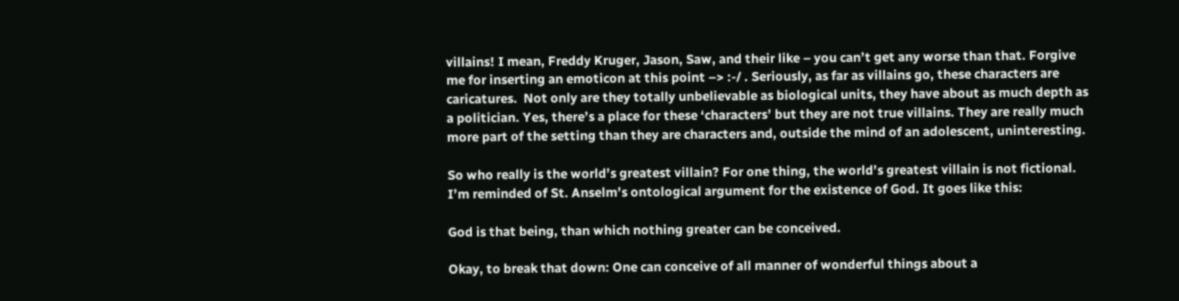villains! I mean, Freddy Kruger, Jason, Saw, and their like – you can’t get any worse than that. Forgive me for inserting an emoticon at this point –> :-/ . Seriously, as far as villains go, these characters are caricatures.  Not only are they totally unbelievable as biological units, they have about as much depth as a politician. Yes, there’s a place for these ‘characters’ but they are not true villains. They are really much more part of the setting than they are characters and, outside the mind of an adolescent, uninteresting.

So who really is the world’s greatest villain? For one thing, the world’s greatest villain is not fictional. I’m reminded of St. Anselm’s ontological argument for the existence of God. It goes like this:

God is that being, than which nothing greater can be conceived.

Okay, to break that down: One can conceive of all manner of wonderful things about a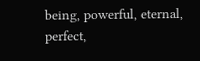being, powerful, eternal, perfect,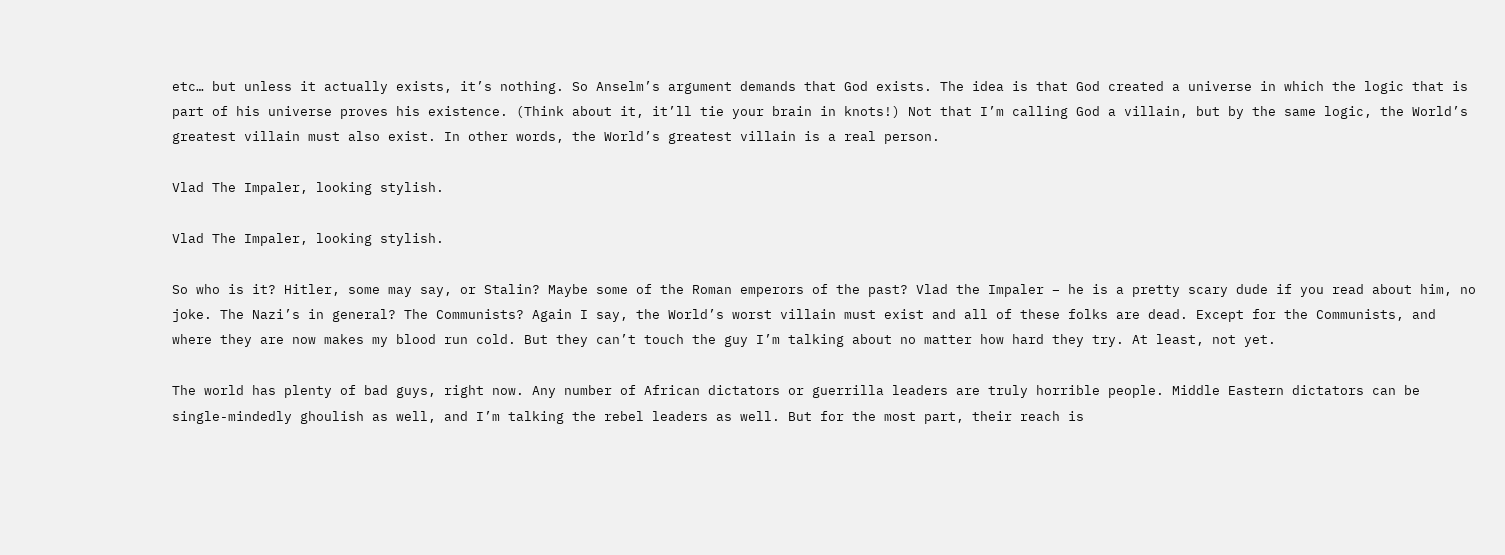etc… but unless it actually exists, it’s nothing. So Anselm’s argument demands that God exists. The idea is that God created a universe in which the logic that is part of his universe proves his existence. (Think about it, it’ll tie your brain in knots!) Not that I’m calling God a villain, but by the same logic, the World’s greatest villain must also exist. In other words, the World’s greatest villain is a real person.

Vlad The Impaler, looking stylish.

Vlad The Impaler, looking stylish.

So who is it? Hitler, some may say, or Stalin? Maybe some of the Roman emperors of the past? Vlad the Impaler – he is a pretty scary dude if you read about him, no joke. The Nazi’s in general? The Communists? Again I say, the World’s worst villain must exist and all of these folks are dead. Except for the Communists, and where they are now makes my blood run cold. But they can’t touch the guy I’m talking about no matter how hard they try. At least, not yet.

The world has plenty of bad guys, right now. Any number of African dictators or guerrilla leaders are truly horrible people. Middle Eastern dictators can be single-mindedly ghoulish as well, and I’m talking the rebel leaders as well. But for the most part, their reach is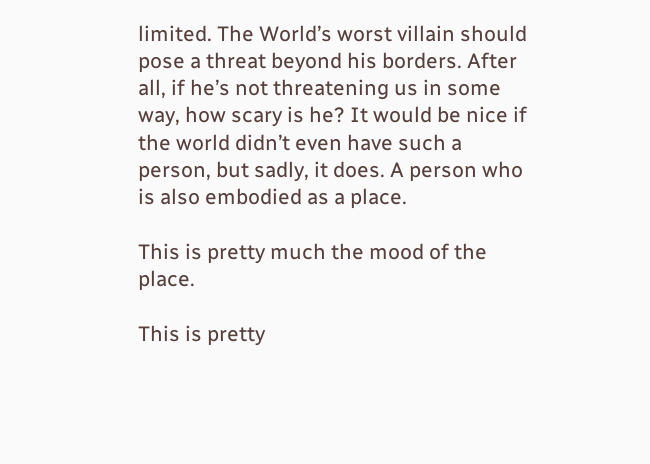limited. The World’s worst villain should pose a threat beyond his borders. After all, if he’s not threatening us in some way, how scary is he? It would be nice if the world didn’t even have such a person, but sadly, it does. A person who is also embodied as a place.

This is pretty much the mood of the place.

This is pretty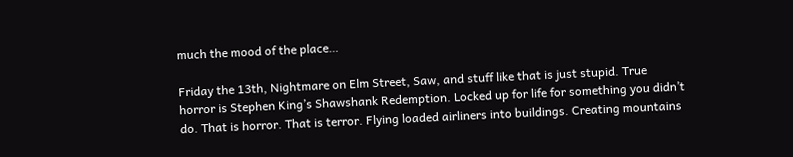much the mood of the place…

Friday the 13th, Nightmare on Elm Street, Saw, and stuff like that is just stupid. True horror is Stephen King’s Shawshank Redemption. Locked up for life for something you didn’t do. That is horror. That is terror. Flying loaded airliners into buildings. Creating mountains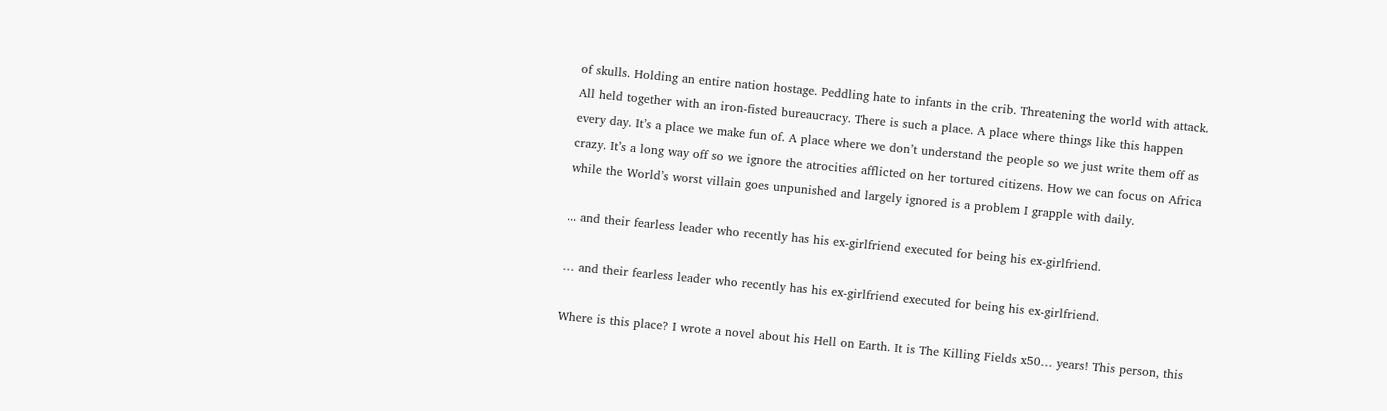of skulls. Holding an entire nation hostage. Peddling hate to infants in the crib. Threatening the world with attack. All held together with an iron-fisted bureaucracy. There is such a place. A place where things like this happen every day. It’s a place we make fun of. A place where we don’t understand the people so we just write them off as crazy. It’s a long way off so we ignore the atrocities afflicted on her tortured citizens. How we can focus on Africa while the World’s worst villain goes unpunished and largely ignored is a problem I grapple with daily.

... and their fearless leader who recently has his ex-girlfriend executed for being his ex-girlfriend.

… and their fearless leader who recently has his ex-girlfriend executed for being his ex-girlfriend.

Where is this place? I wrote a novel about his Hell on Earth. It is The Killing Fields x50… years! This person, this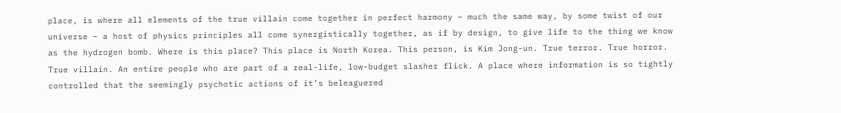place, is where all elements of the true villain come together in perfect harmony – much the same way, by some twist of our universe – a host of physics principles all come synergistically together, as if by design, to give life to the thing we know as the hydrogen bomb. Where is this place? This place is North Korea. This person, is Kim Jong-un. True terror. True horror. True villain. An entire people who are part of a real-life, low-budget slasher flick. A place where information is so tightly controlled that the seemingly psychotic actions of it’s beleaguered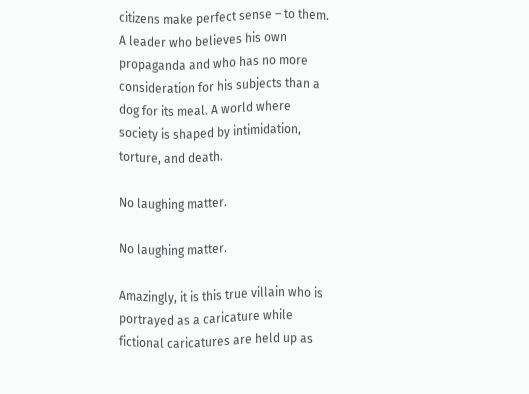citizens make perfect sense – to them. A leader who believes his own propaganda and who has no more consideration for his subjects than a dog for its meal. A world where society is shaped by intimidation, torture, and death.

No laughing matter.

No laughing matter.

Amazingly, it is this true villain who is portrayed as a caricature while fictional caricatures are held up as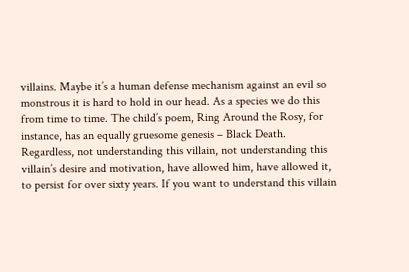villains. Maybe it’s a human defense mechanism against an evil so monstrous it is hard to hold in our head. As a species we do this from time to time. The child’s poem, Ring Around the Rosy, for instance, has an equally gruesome genesis – Black Death. Regardless, not understanding this villain, not understanding this villain’s desire and motivation, have allowed him, have allowed it, to persist for over sixty years. If you want to understand this villain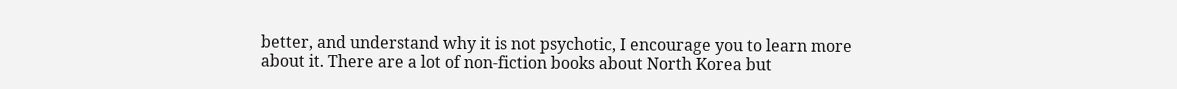better, and understand why it is not psychotic, I encourage you to learn more about it. There are a lot of non-fiction books about North Korea but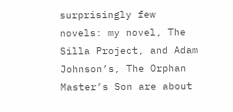surprisingly few novels: my novel, The Silla Project, and Adam Johnson’s, The Orphan Master’s Son are about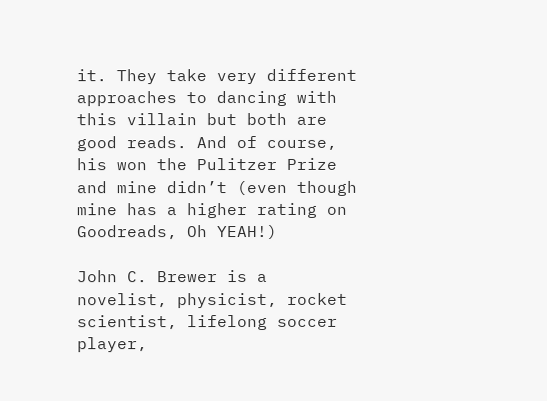it. They take very different approaches to dancing with this villain but both are good reads. And of course, his won the Pulitzer Prize and mine didn’t (even though mine has a higher rating on Goodreads, Oh YEAH!)

John C. Brewer is a novelist, physicist, rocket scientist, lifelong soccer player,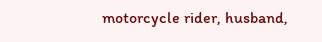motorcycle rider, husband,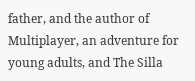father, and the author of Multiplayer, an adventure for young adults, and The Silla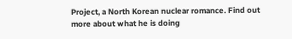Project, a North Korean nuclear romance. Find out more about what he is doing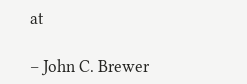at

– John C. Brewer